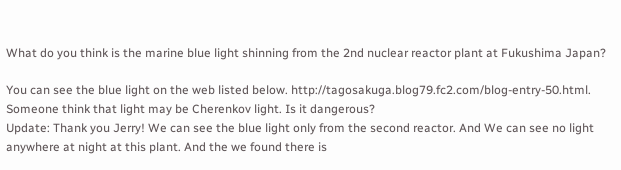What do you think is the marine blue light shinning from the 2nd nuclear reactor plant at Fukushima Japan?

You can see the blue light on the web listed below. http://tagosakuga.blog79.fc2.com/blog-entry-50.html. Someone think that light may be Cherenkov light. Is it dangerous?
Update: Thank you Jerry! We can see the blue light only from the second reactor. And We can see no light anywhere at night at this plant. And the we found there is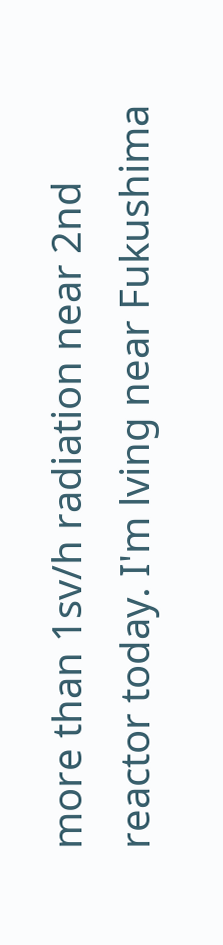more than 1sv/h radiation near 2nd reactor today. I'm lving near Fukushima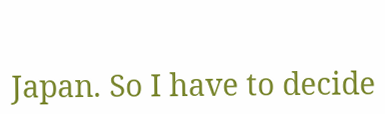Japan. So I have to decide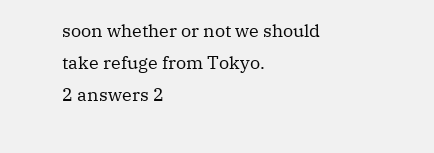soon whether or not we should take refuge from Tokyo.
2 answers 2